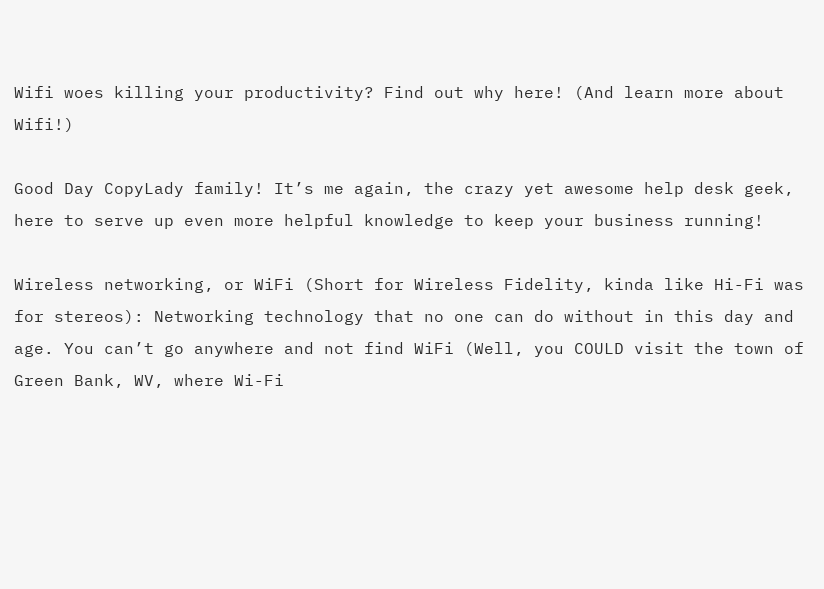Wifi woes killing your productivity? Find out why here! (And learn more about Wifi!)

Good Day CopyLady family! It’s me again, the crazy yet awesome help desk geek, here to serve up even more helpful knowledge to keep your business running!

Wireless networking, or WiFi (Short for Wireless Fidelity, kinda like Hi-Fi was for stereos): Networking technology that no one can do without in this day and age. You can’t go anywhere and not find WiFi (Well, you COULD visit the town of Green Bank, WV, where Wi-Fi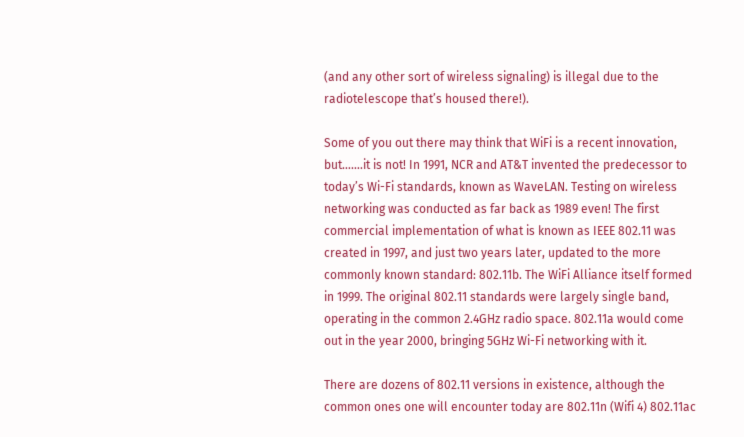(and any other sort of wireless signaling) is illegal due to the radiotelescope that’s housed there!).

Some of you out there may think that WiFi is a recent innovation, but…….it is not! In 1991, NCR and AT&T invented the predecessor to today’s Wi-Fi standards, known as WaveLAN. Testing on wireless networking was conducted as far back as 1989 even! The first commercial implementation of what is known as IEEE 802.11 was created in 1997, and just two years later, updated to the more commonly known standard: 802.11b. The WiFi Alliance itself formed in 1999. The original 802.11 standards were largely single band, operating in the common 2.4GHz radio space. 802.11a would come out in the year 2000, bringing 5GHz Wi-Fi networking with it.

There are dozens of 802.11 versions in existence, although the common ones one will encounter today are 802.11n (Wifi 4) 802.11ac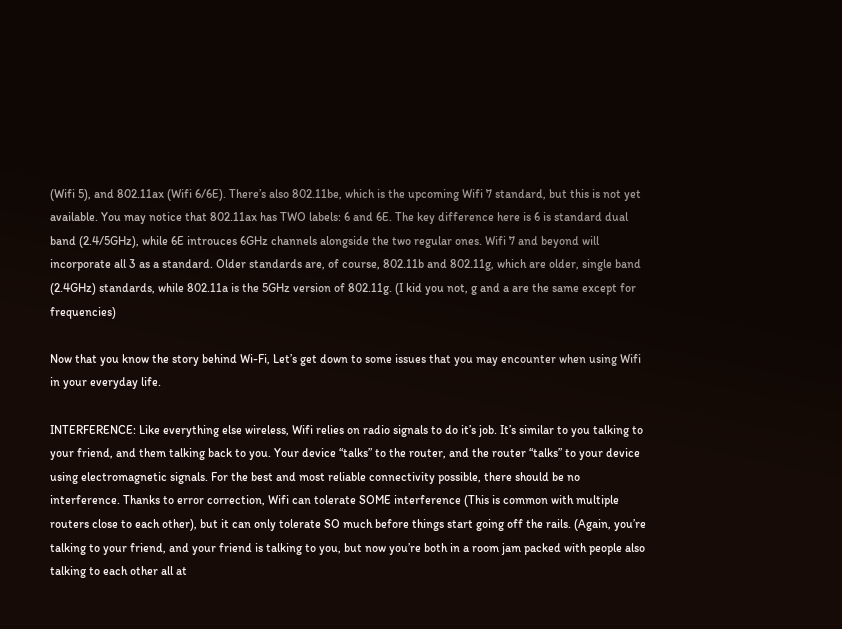(Wifi 5), and 802.11ax (Wifi 6/6E). There’s also 802.11be, which is the upcoming Wifi 7 standard, but this is not yet available. You may notice that 802.11ax has TWO labels: 6 and 6E. The key difference here is 6 is standard dual band (2.4/5GHz), while 6E introuces 6GHz channels alongside the two regular ones. Wifi 7 and beyond will incorporate all 3 as a standard. Older standards are, of course, 802.11b and 802.11g, which are older, single band (2.4GHz) standards, while 802.11a is the 5GHz version of 802.11g. (I kid you not, g and a are the same except for frequencies)

Now that you know the story behind Wi-Fi, Let’s get down to some issues that you may encounter when using Wifi in your everyday life.

INTERFERENCE: Like everything else wireless, Wifi relies on radio signals to do it’s job. It’s similar to you talking to your friend, and them talking back to you. Your device “talks” to the router, and the router “talks” to your device using electromagnetic signals. For the best and most reliable connectivity possible, there should be no interference. Thanks to error correction, Wifi can tolerate SOME interference (This is common with multiple routers close to each other), but it can only tolerate SO much before things start going off the rails. (Again, you’re talking to your friend, and your friend is talking to you, but now you’re both in a room jam packed with people also talking to each other all at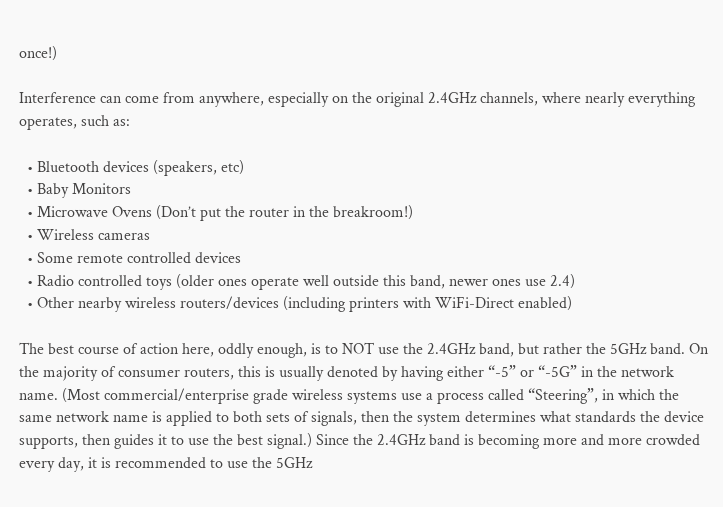once!)

Interference can come from anywhere, especially on the original 2.4GHz channels, where nearly everything operates, such as:

  • Bluetooth devices (speakers, etc)
  • Baby Monitors
  • Microwave Ovens (Don’t put the router in the breakroom!)
  • Wireless cameras
  • Some remote controlled devices
  • Radio controlled toys (older ones operate well outside this band, newer ones use 2.4)
  • Other nearby wireless routers/devices (including printers with WiFi-Direct enabled)

The best course of action here, oddly enough, is to NOT use the 2.4GHz band, but rather the 5GHz band. On the majority of consumer routers, this is usually denoted by having either “-5” or “-5G” in the network name. (Most commercial/enterprise grade wireless systems use a process called “Steering”, in which the same network name is applied to both sets of signals, then the system determines what standards the device supports, then guides it to use the best signal.) Since the 2.4GHz band is becoming more and more crowded every day, it is recommended to use the 5GHz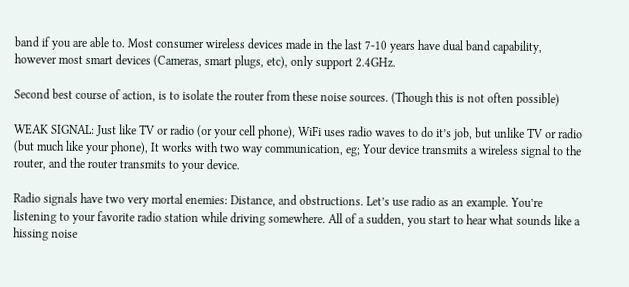band if you are able to. Most consumer wireless devices made in the last 7-10 years have dual band capability, however most smart devices (Cameras, smart plugs, etc), only support 2.4GHz.

Second best course of action, is to isolate the router from these noise sources. (Though this is not often possible)

WEAK SIGNAL: Just like TV or radio (or your cell phone), WiFi uses radio waves to do it’s job, but unlike TV or radio (but much like your phone), It works with two way communication, eg; Your device transmits a wireless signal to the router, and the router transmits to your device.

Radio signals have two very mortal enemies: Distance, and obstructions. Let’s use radio as an example. You’re listening to your favorite radio station while driving somewhere. All of a sudden, you start to hear what sounds like a hissing noise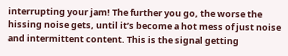interrupting your jam! The further you go, the worse the hissing noise gets, until it’s become a hot mess of just noise and intermittent content. This is the signal getting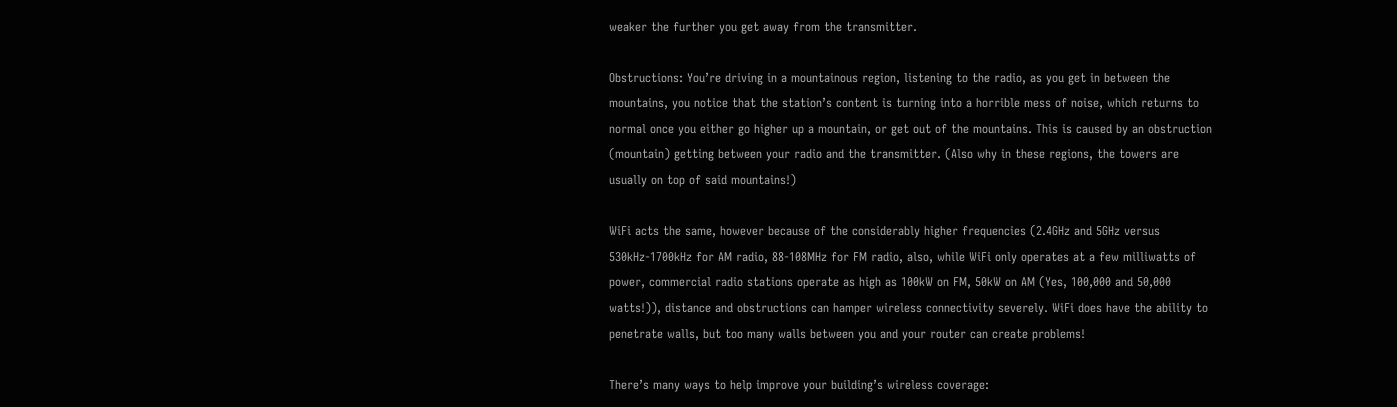weaker the further you get away from the transmitter.

Obstructions: You’re driving in a mountainous region, listening to the radio, as you get in between the mountains, you notice that the station’s content is turning into a horrible mess of noise, which returns to normal once you either go higher up a mountain, or get out of the mountains. This is caused by an obstruction (mountain) getting between your radio and the transmitter. (Also why in these regions, the towers are usually on top of said mountains!)

WiFi acts the same, however because of the considerably higher frequencies (2.4GHz and 5GHz versus 530kHz-1700kHz for AM radio, 88-108MHz for FM radio, also, while WiFi only operates at a few milliwatts of power, commercial radio stations operate as high as 100kW on FM, 50kW on AM (Yes, 100,000 and 50,000 watts!)), distance and obstructions can hamper wireless connectivity severely. WiFi does have the ability to penetrate walls, but too many walls between you and your router can create problems!

There’s many ways to help improve your building’s wireless coverage: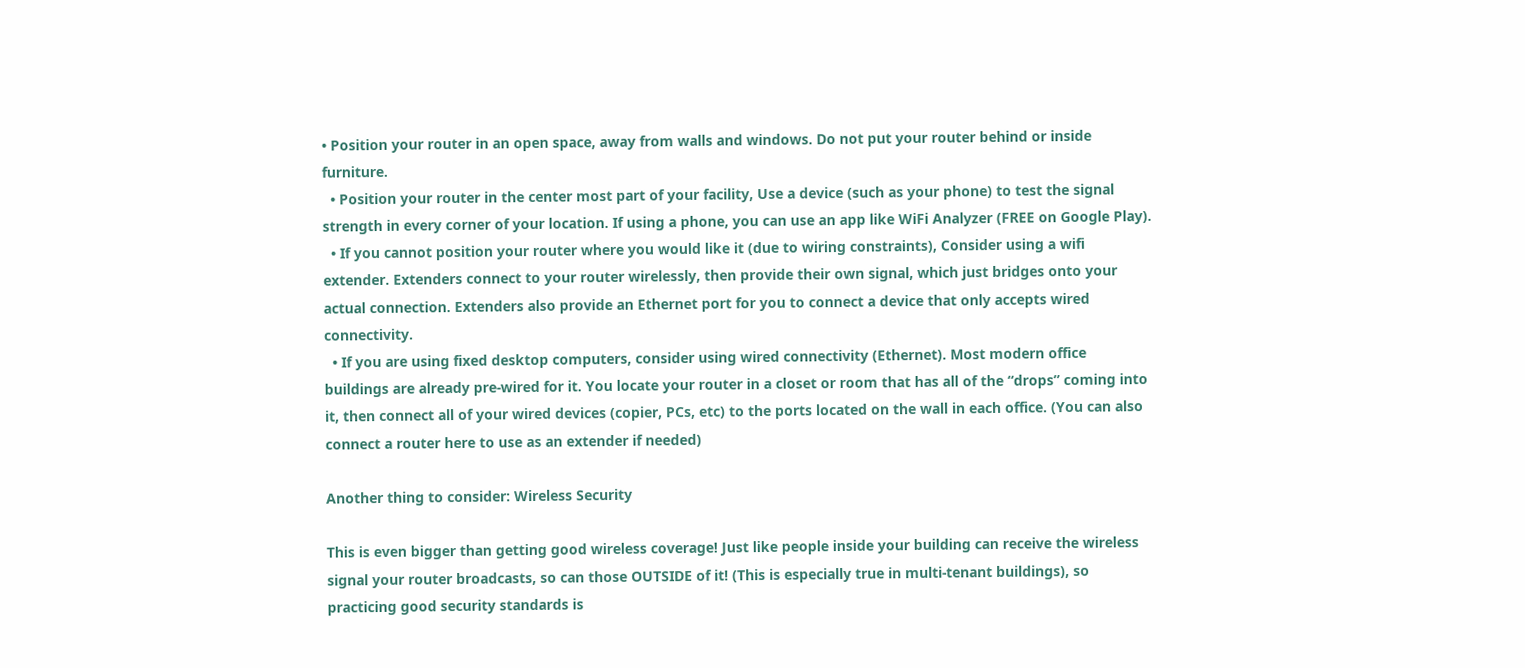• Position your router in an open space, away from walls and windows. Do not put your router behind or inside furniture.
  • Position your router in the center most part of your facility, Use a device (such as your phone) to test the signal strength in every corner of your location. If using a phone, you can use an app like WiFi Analyzer (FREE on Google Play).
  • If you cannot position your router where you would like it (due to wiring constraints), Consider using a wifi extender. Extenders connect to your router wirelessly, then provide their own signal, which just bridges onto your actual connection. Extenders also provide an Ethernet port for you to connect a device that only accepts wired connectivity.
  • If you are using fixed desktop computers, consider using wired connectivity (Ethernet). Most modern office buildings are already pre-wired for it. You locate your router in a closet or room that has all of the “drops” coming into it, then connect all of your wired devices (copier, PCs, etc) to the ports located on the wall in each office. (You can also connect a router here to use as an extender if needed)

Another thing to consider: Wireless Security

This is even bigger than getting good wireless coverage! Just like people inside your building can receive the wireless signal your router broadcasts, so can those OUTSIDE of it! (This is especially true in multi-tenant buildings), so practicing good security standards is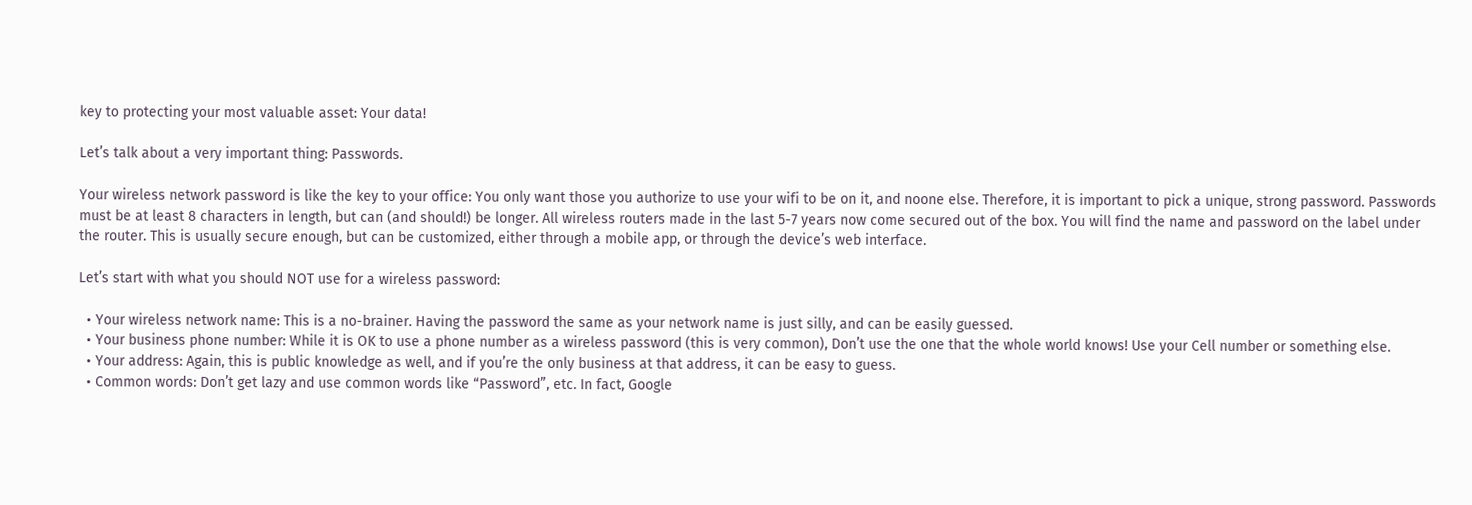key to protecting your most valuable asset: Your data!

Let’s talk about a very important thing: Passwords.

Your wireless network password is like the key to your office: You only want those you authorize to use your wifi to be on it, and noone else. Therefore, it is important to pick a unique, strong password. Passwords must be at least 8 characters in length, but can (and should!) be longer. All wireless routers made in the last 5-7 years now come secured out of the box. You will find the name and password on the label under the router. This is usually secure enough, but can be customized, either through a mobile app, or through the device’s web interface.

Let’s start with what you should NOT use for a wireless password:

  • Your wireless network name: This is a no-brainer. Having the password the same as your network name is just silly, and can be easily guessed.
  • Your business phone number: While it is OK to use a phone number as a wireless password (this is very common), Don’t use the one that the whole world knows! Use your Cell number or something else.
  • Your address: Again, this is public knowledge as well, and if you’re the only business at that address, it can be easy to guess.
  • Common words: Don’t get lazy and use common words like “Password”, etc. In fact, Google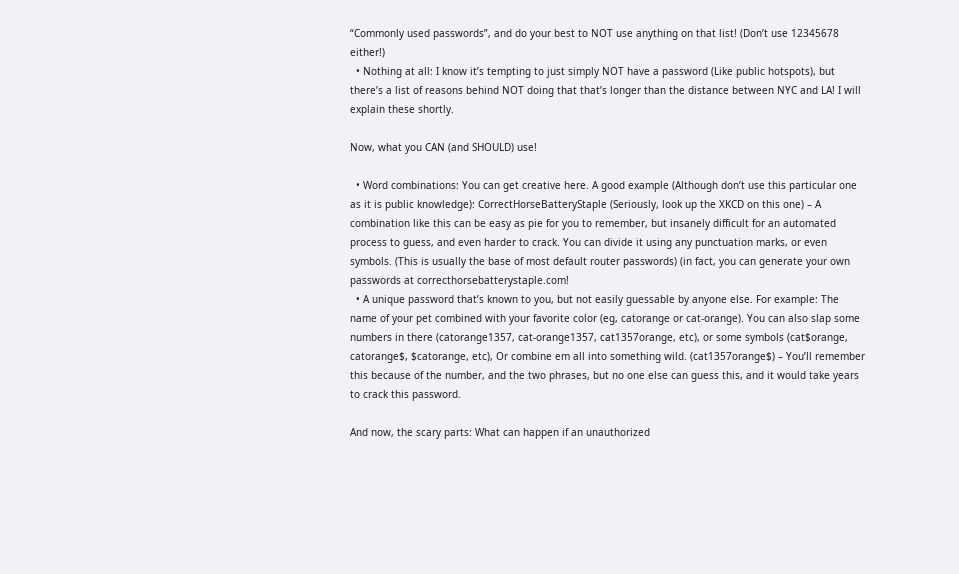“Commonly used passwords”, and do your best to NOT use anything on that list! (Don’t use 12345678 either!)
  • Nothing at all: I know it’s tempting to just simply NOT have a password (Like public hotspots), but there’s a list of reasons behind NOT doing that that’s longer than the distance between NYC and LA! I will explain these shortly.

Now, what you CAN (and SHOULD) use!

  • Word combinations: You can get creative here. A good example (Although don’t use this particular one as it is public knowledge): CorrectHorseBatteryStaple (Seriously, look up the XKCD on this one) – A combination like this can be easy as pie for you to remember, but insanely difficult for an automated process to guess, and even harder to crack. You can divide it using any punctuation marks, or even symbols. (This is usually the base of most default router passwords) (in fact, you can generate your own passwords at correcthorsebatterystaple.com!
  • A unique password that’s known to you, but not easily guessable by anyone else. For example: The name of your pet combined with your favorite color (eg, catorange or cat-orange). You can also slap some numbers in there (catorange1357, cat-orange1357, cat1357orange, etc), or some symbols (cat$orange, catorange$, $catorange, etc), Or combine em all into something wild. (cat1357orange$) – You’ll remember this because of the number, and the two phrases, but no one else can guess this, and it would take years to crack this password.

And now, the scary parts: What can happen if an unauthorized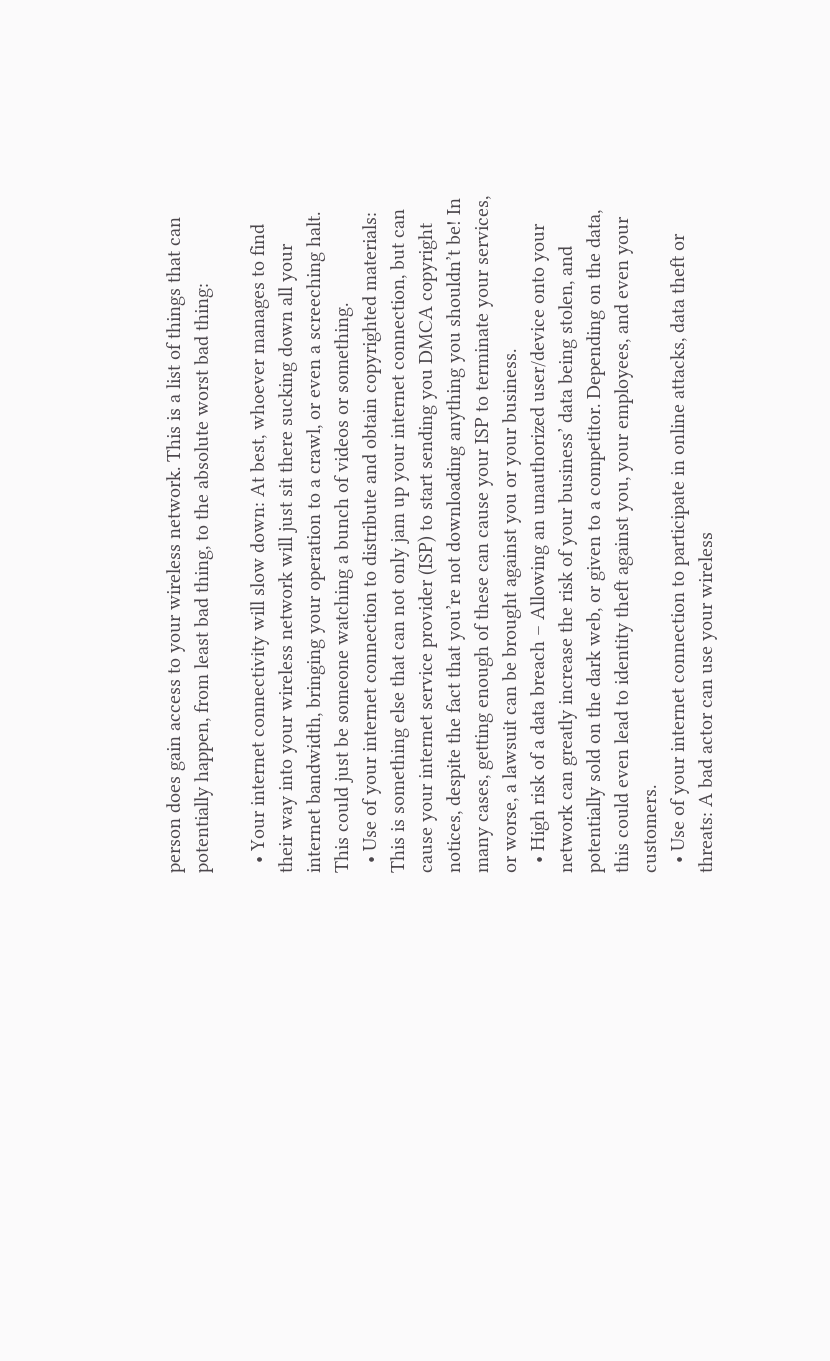person does gain access to your wireless network. This is a list of things that can potentially happen, from least bad thing, to the absolute worst bad thing:

  • Your internet connectivity will slow down: At best, whoever manages to find their way into your wireless network will just sit there sucking down all your internet bandwidth, bringing your operation to a crawl, or even a screeching halt. This could just be someone watching a bunch of videos or something.
  • Use of your internet connection to distribute and obtain copyrighted materials: This is something else that can not only jam up your internet connection, but can cause your internet service provider (ISP) to start sending you DMCA copyright notices, despite the fact that you’re not downloading anything you shouldn’t be! In many cases, getting enough of these can cause your ISP to terminate your services, or worse, a lawsuit can be brought against you or your business.
  • High risk of a data breach – Allowing an unauthorized user/device onto your network can greatly increase the risk of your business’ data being stolen, and potentially sold on the dark web, or given to a competitor. Depending on the data, this could even lead to identity theft against you, your employees, and even your customers.
  • Use of your internet connection to participate in online attacks, data theft or threats: A bad actor can use your wireless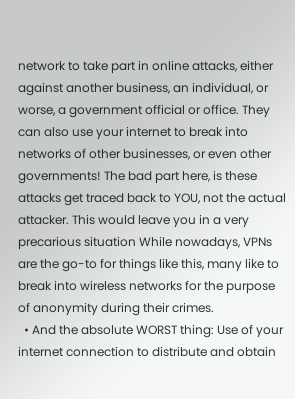network to take part in online attacks, either against another business, an individual, or worse, a government official or office. They can also use your internet to break into networks of other businesses, or even other governments! The bad part here, is these attacks get traced back to YOU, not the actual attacker. This would leave you in a very precarious situation While nowadays, VPNs are the go-to for things like this, many like to break into wireless networks for the purpose of anonymity during their crimes.
  • And the absolute WORST thing: Use of your internet connection to distribute and obtain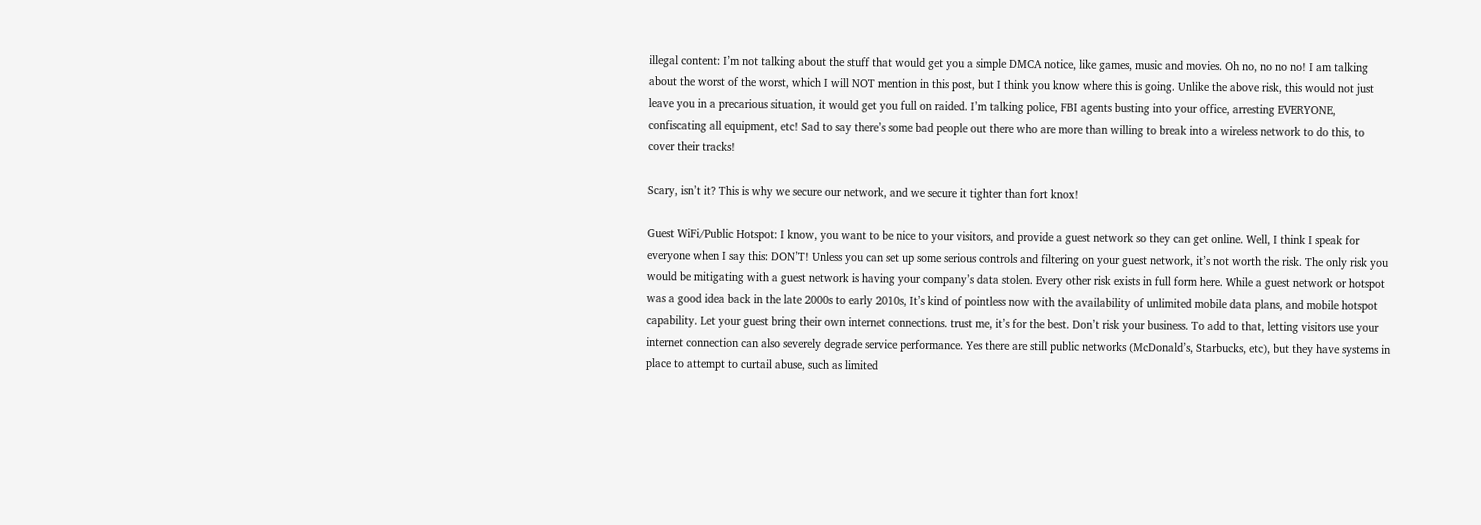illegal content: I’m not talking about the stuff that would get you a simple DMCA notice, like games, music and movies. Oh no, no no no! I am talking about the worst of the worst, which I will NOT mention in this post, but I think you know where this is going. Unlike the above risk, this would not just leave you in a precarious situation, it would get you full on raided. I’m talking police, FBI agents busting into your office, arresting EVERYONE, confiscating all equipment, etc! Sad to say there’s some bad people out there who are more than willing to break into a wireless network to do this, to cover their tracks!

Scary, isn’t it? This is why we secure our network, and we secure it tighter than fort knox!

Guest WiFi/Public Hotspot: I know, you want to be nice to your visitors, and provide a guest network so they can get online. Well, I think I speak for everyone when I say this: DON’T! Unless you can set up some serious controls and filtering on your guest network, it’s not worth the risk. The only risk you would be mitigating with a guest network is having your company’s data stolen. Every other risk exists in full form here. While a guest network or hotspot was a good idea back in the late 2000s to early 2010s, It’s kind of pointless now with the availability of unlimited mobile data plans, and mobile hotspot capability. Let your guest bring their own internet connections. trust me, it’s for the best. Don’t risk your business. To add to that, letting visitors use your internet connection can also severely degrade service performance. Yes there are still public networks (McDonald’s, Starbucks, etc), but they have systems in place to attempt to curtail abuse, such as limited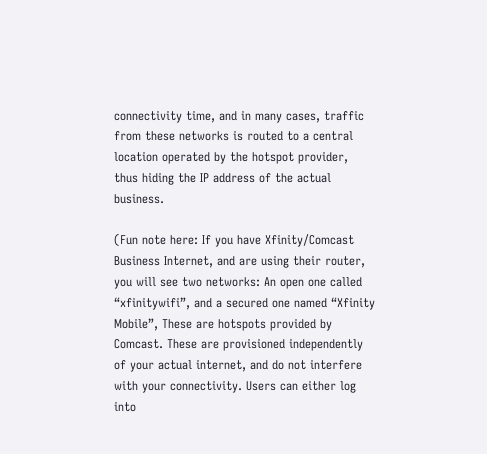connectivity time, and in many cases, traffic from these networks is routed to a central location operated by the hotspot provider, thus hiding the IP address of the actual business.

(Fun note here: If you have Xfinity/Comcast Business Internet, and are using their router, you will see two networks: An open one called “xfinitywifi”, and a secured one named “Xfinity Mobile”, These are hotspots provided by Comcast. These are provisioned independently of your actual internet, and do not interfere with your connectivity. Users can either log into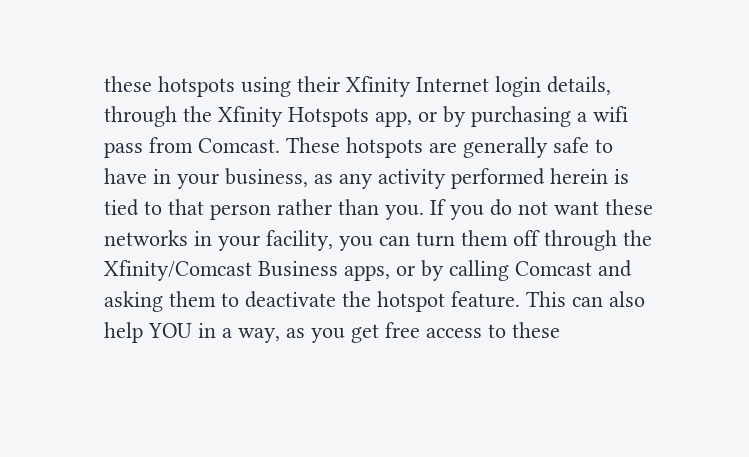these hotspots using their Xfinity Internet login details, through the Xfinity Hotspots app, or by purchasing a wifi pass from Comcast. These hotspots are generally safe to have in your business, as any activity performed herein is tied to that person rather than you. If you do not want these networks in your facility, you can turn them off through the Xfinity/Comcast Business apps, or by calling Comcast and asking them to deactivate the hotspot feature. This can also help YOU in a way, as you get free access to these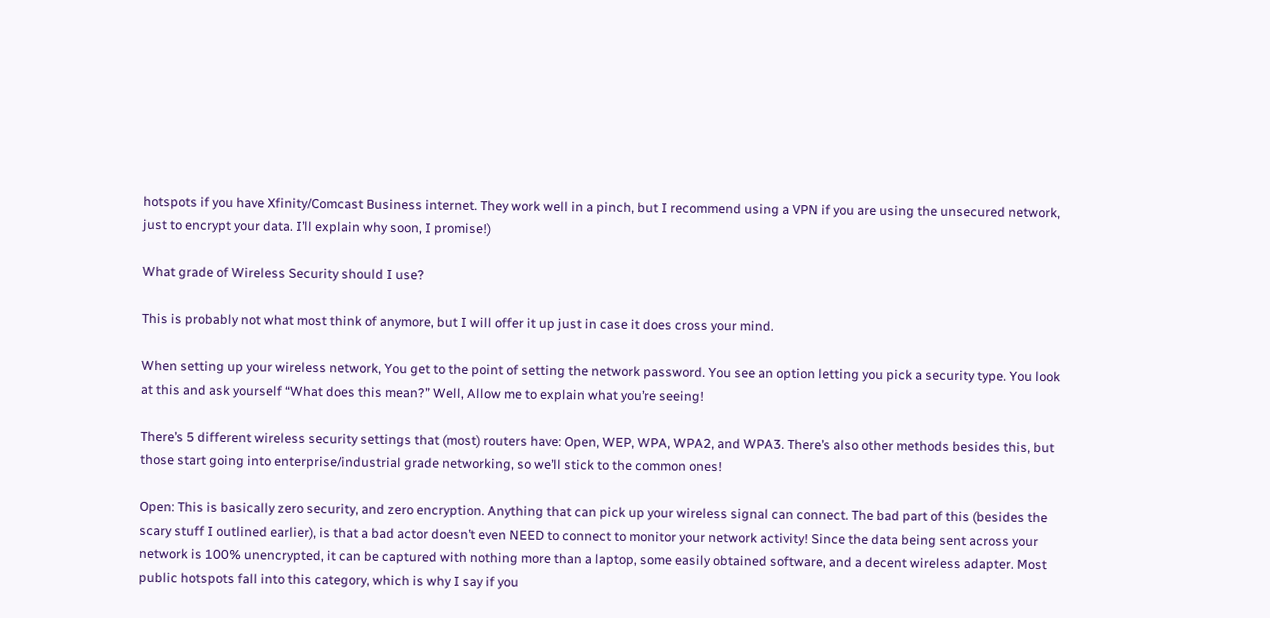hotspots if you have Xfinity/Comcast Business internet. They work well in a pinch, but I recommend using a VPN if you are using the unsecured network, just to encrypt your data. I’ll explain why soon, I promise!)

What grade of Wireless Security should I use?

This is probably not what most think of anymore, but I will offer it up just in case it does cross your mind.

When setting up your wireless network, You get to the point of setting the network password. You see an option letting you pick a security type. You look at this and ask yourself “What does this mean?” Well, Allow me to explain what you’re seeing!

There’s 5 different wireless security settings that (most) routers have: Open, WEP, WPA, WPA2, and WPA3. There’s also other methods besides this, but those start going into enterprise/industrial grade networking, so we’ll stick to the common ones!

Open: This is basically zero security, and zero encryption. Anything that can pick up your wireless signal can connect. The bad part of this (besides the scary stuff I outlined earlier), is that a bad actor doesn’t even NEED to connect to monitor your network activity! Since the data being sent across your network is 100% unencrypted, it can be captured with nothing more than a laptop, some easily obtained software, and a decent wireless adapter. Most public hotspots fall into this category, which is why I say if you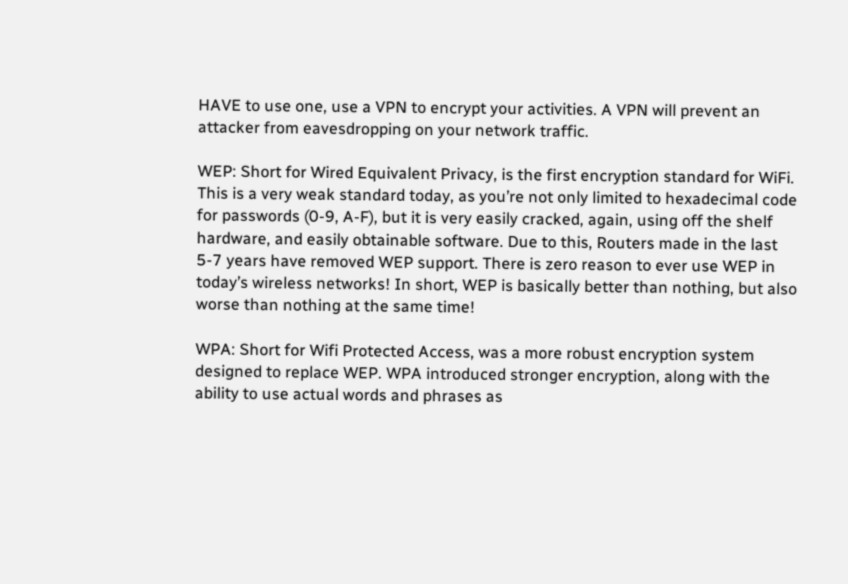HAVE to use one, use a VPN to encrypt your activities. A VPN will prevent an attacker from eavesdropping on your network traffic.

WEP: Short for Wired Equivalent Privacy, is the first encryption standard for WiFi. This is a very weak standard today, as you’re not only limited to hexadecimal code for passwords (0-9, A-F), but it is very easily cracked, again, using off the shelf hardware, and easily obtainable software. Due to this, Routers made in the last 5-7 years have removed WEP support. There is zero reason to ever use WEP in today’s wireless networks! In short, WEP is basically better than nothing, but also worse than nothing at the same time!

WPA: Short for Wifi Protected Access, was a more robust encryption system designed to replace WEP. WPA introduced stronger encryption, along with the ability to use actual words and phrases as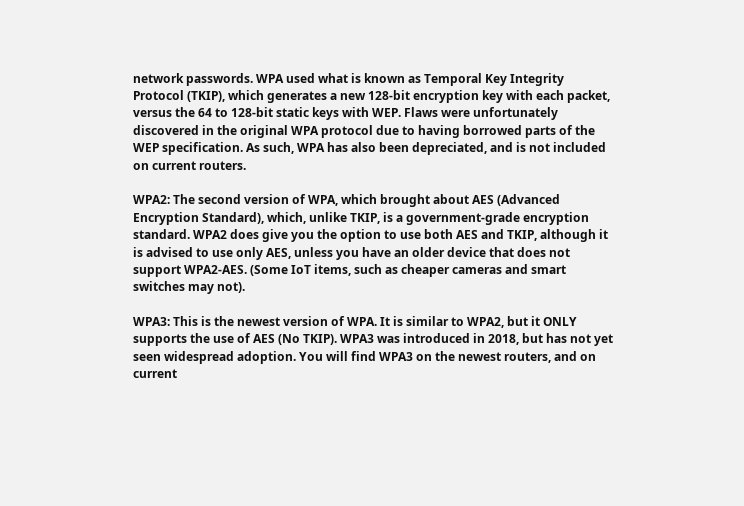network passwords. WPA used what is known as Temporal Key Integrity Protocol (TKIP), which generates a new 128-bit encryption key with each packet, versus the 64 to 128-bit static keys with WEP. Flaws were unfortunately discovered in the original WPA protocol due to having borrowed parts of the WEP specification. As such, WPA has also been depreciated, and is not included on current routers.

WPA2: The second version of WPA, which brought about AES (Advanced Encryption Standard), which, unlike TKIP, is a government-grade encryption standard. WPA2 does give you the option to use both AES and TKIP, although it is advised to use only AES, unless you have an older device that does not support WPA2-AES. (Some IoT items, such as cheaper cameras and smart switches may not).

WPA3: This is the newest version of WPA. It is similar to WPA2, but it ONLY supports the use of AES (No TKIP). WPA3 was introduced in 2018, but has not yet seen widespread adoption. You will find WPA3 on the newest routers, and on current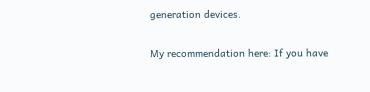generation devices.

My recommendation here: If you have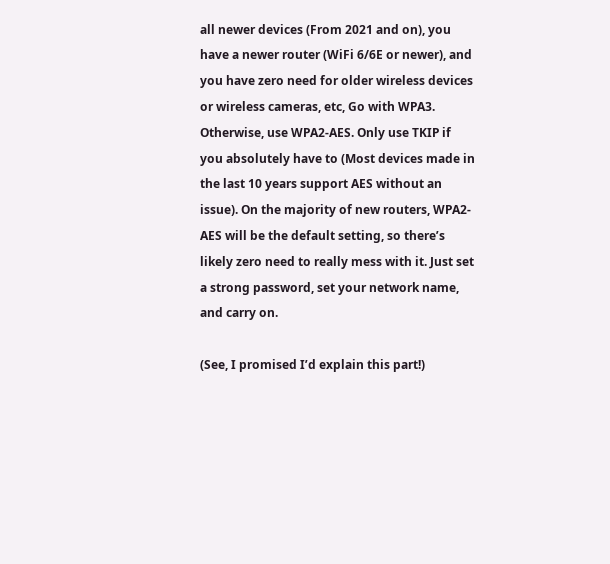all newer devices (From 2021 and on), you have a newer router (WiFi 6/6E or newer), and you have zero need for older wireless devices or wireless cameras, etc, Go with WPA3. Otherwise, use WPA2-AES. Only use TKIP if you absolutely have to (Most devices made in the last 10 years support AES without an issue). On the majority of new routers, WPA2-AES will be the default setting, so there’s likely zero need to really mess with it. Just set a strong password, set your network name, and carry on.

(See, I promised I’d explain this part!)